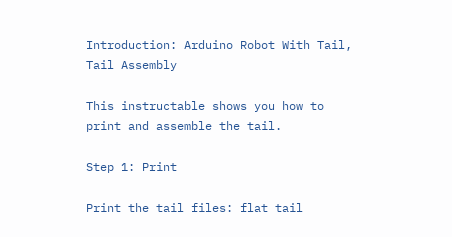Introduction: Arduino Robot With Tail, Tail Assembly

This instructable shows you how to print and assemble the tail.

Step 1: Print

Print the tail files: flat tail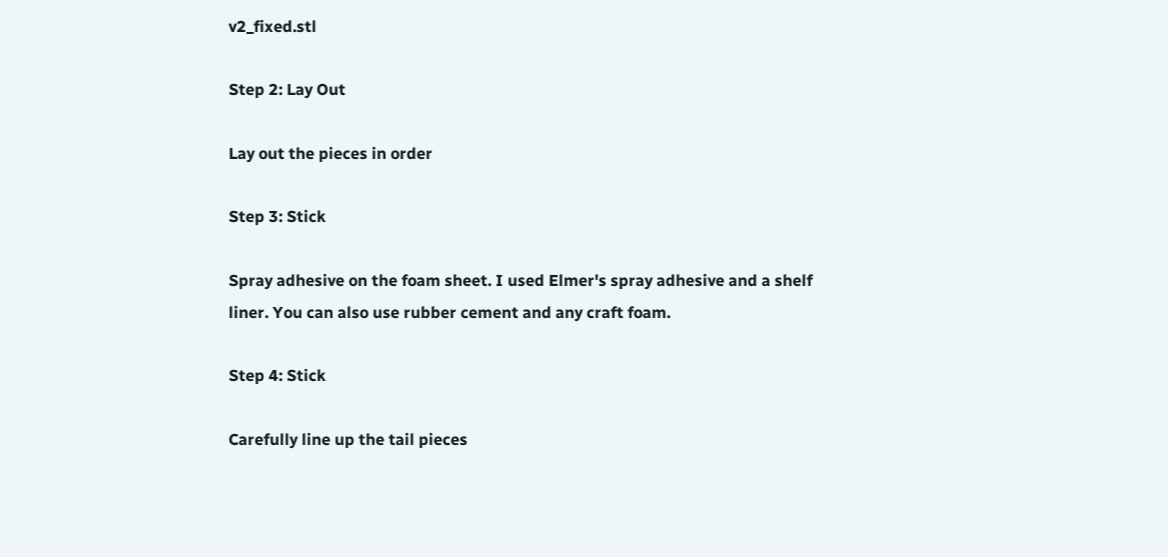v2_fixed.stl

Step 2: Lay Out

Lay out the pieces in order

Step 3: Stick

Spray adhesive on the foam sheet. I used Elmer's spray adhesive and a shelf liner. You can also use rubber cement and any craft foam.

Step 4: Stick

Carefully line up the tail pieces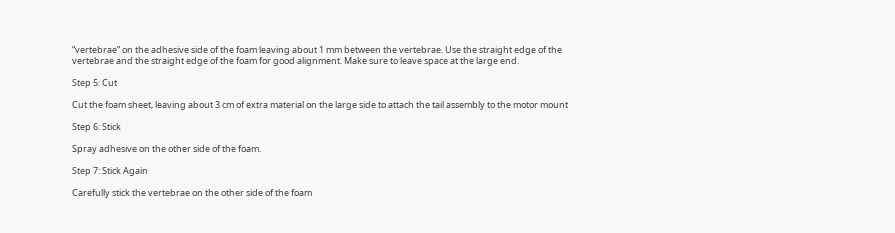“vertebrae” on the adhesive side of the foam leaving about 1 mm between the vertebrae. Use the straight edge of the vertebrae and the straight edge of the foam for good alignment. Make sure to leave space at the large end.

Step 5: Cut

Cut the foam sheet, leaving about 3 cm of extra material on the large side to attach the tail assembly to the motor mount

Step 6: Stick

Spray adhesive on the other side of the foam.

Step 7: Stick Again

Carefully stick the vertebrae on the other side of the foam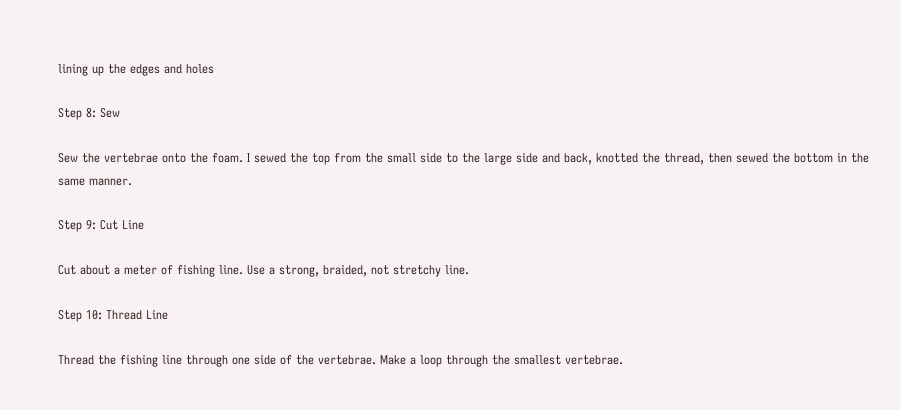lining up the edges and holes

Step 8: Sew

Sew the vertebrae onto the foam. I sewed the top from the small side to the large side and back, knotted the thread, then sewed the bottom in the same manner.

Step 9: Cut Line

Cut about a meter of fishing line. Use a strong, braided, not stretchy line.

Step 10: Thread Line

Thread the fishing line through one side of the vertebrae. Make a loop through the smallest vertebrae.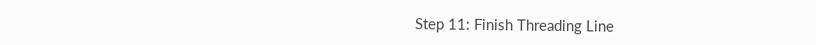Step 11: Finish Threading Line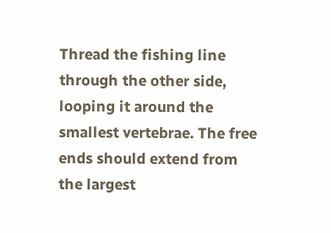Thread the fishing line through the other side, looping it around the smallest vertebrae. The free ends should extend from the largest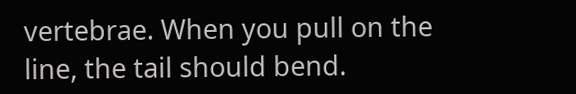vertebrae. When you pull on the line, the tail should bend.